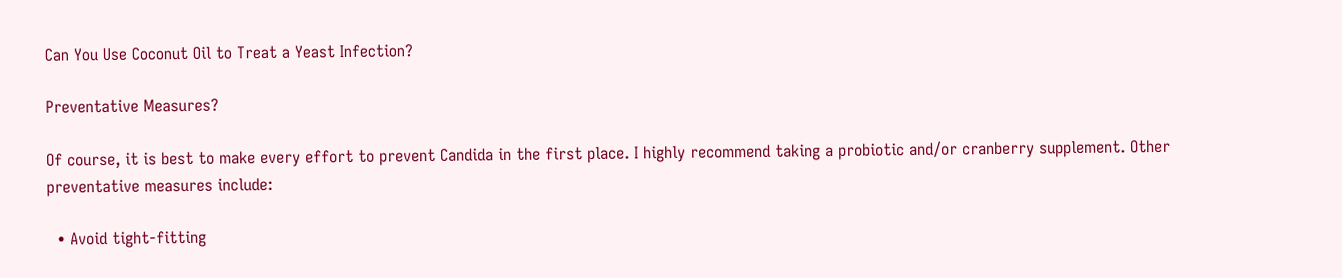Can You Use Coconut Oil to Treat a Yeast Infection?

Preventative Measures?

Of course, it is best to make every effort to prevent Candida in the first place. I highly recommend taking a probiotic and/or cranberry supplement. Other preventative measures include:

  • Avoid tight-fitting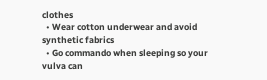clothes
  • Wear cotton underwear and avoid synthetic fabrics
  • Go commando when sleeping so your vulva can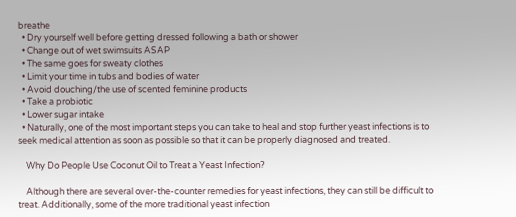breathe
  • Dry yourself well before getting dressed following a bath or shower
  • Change out of wet swimsuits ASAP
  • The same goes for sweaty clothes
  • Limit your time in tubs and bodies of water
  • Avoid douching/the use of scented feminine products
  • Take a probiotic
  • Lower sugar intake
  • Naturally, one of the most important steps you can take to heal and stop further yeast infections is to seek medical attention as soon as possible so that it can be properly diagnosed and treated.

    Why Do People Use Coconut Oil to Treat a Yeast Infection?

    Although there are several over-the-counter remedies for yeast infections, they can still be difficult to treat. Additionally, some of the more traditional yeast infection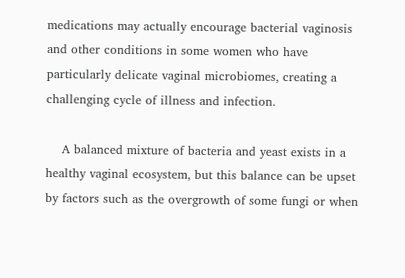medications may actually encourage bacterial vaginosis and other conditions in some women who have particularly delicate vaginal microbiomes, creating a challenging cycle of illness and infection.

    A balanced mixture of bacteria and yeast exists in a healthy vaginal ecosystem, but this balance can be upset by factors such as the overgrowth of some fungi or when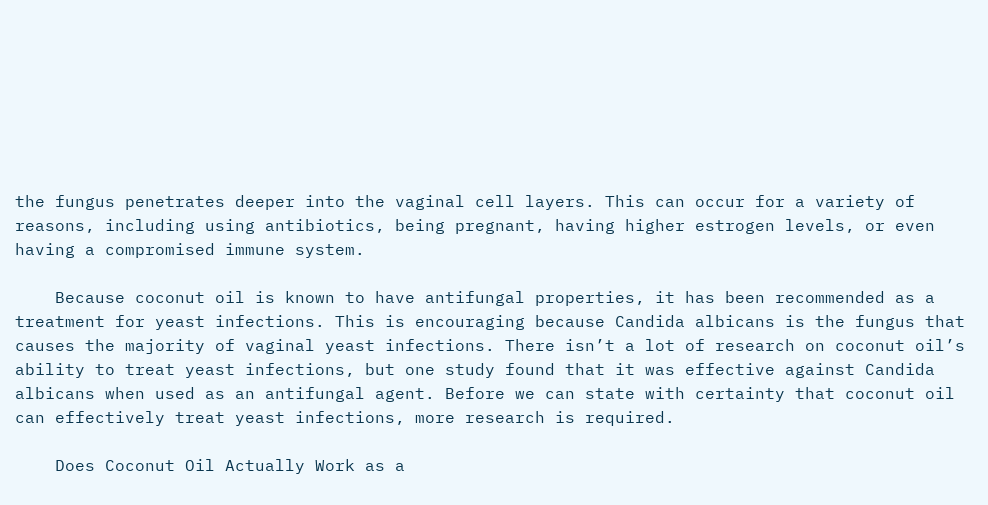the fungus penetrates deeper into the vaginal cell layers. This can occur for a variety of reasons, including using antibiotics, being pregnant, having higher estrogen levels, or even having a compromised immune system.

    Because coconut oil is known to have antifungal properties, it has been recommended as a treatment for yeast infections. This is encouraging because Candida albicans is the fungus that causes the majority of vaginal yeast infections. There isn’t a lot of research on coconut oil’s ability to treat yeast infections, but one study found that it was effective against Candida albicans when used as an antifungal agent. Before we can state with certainty that coconut oil can effectively treat yeast infections, more research is required.

    Does Coconut Oil Actually Work as a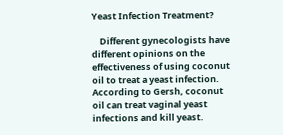Yeast Infection Treatment?

    Different gynecologists have different opinions on the effectiveness of using coconut oil to treat a yeast infection. According to Gersh, coconut oil can treat vaginal yeast infections and kill yeast.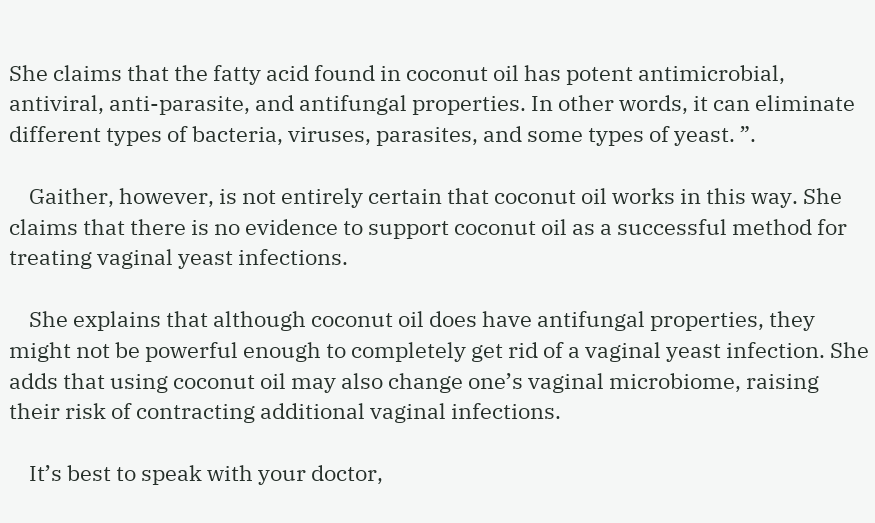She claims that the fatty acid found in coconut oil has potent antimicrobial, antiviral, anti-parasite, and antifungal properties. In other words, it can eliminate different types of bacteria, viruses, parasites, and some types of yeast. ”.

    Gaither, however, is not entirely certain that coconut oil works in this way. She claims that there is no evidence to support coconut oil as a successful method for treating vaginal yeast infections.

    She explains that although coconut oil does have antifungal properties, they might not be powerful enough to completely get rid of a vaginal yeast infection. She adds that using coconut oil may also change one’s vaginal microbiome, raising their risk of contracting additional vaginal infections.

    It’s best to speak with your doctor,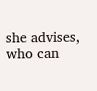she advises, who can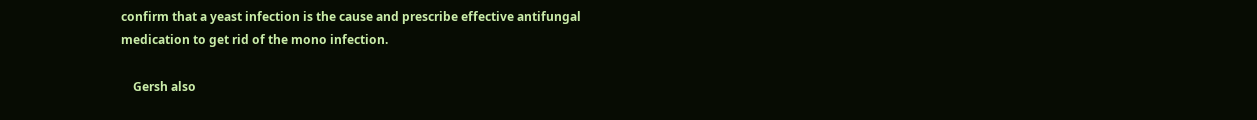confirm that a yeast infection is the cause and prescribe effective antifungal medication to get rid of the mono infection.

    Gersh also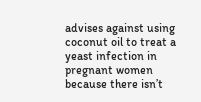advises against using coconut oil to treat a yeast infection in pregnant women because there isn’t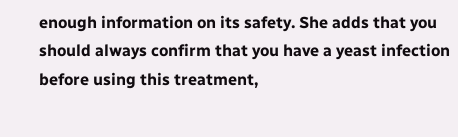enough information on its safety. She adds that you should always confirm that you have a yeast infection before using this treatment,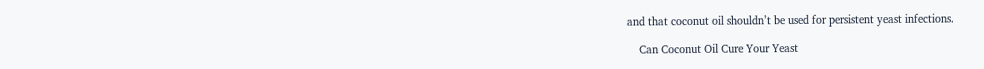and that coconut oil shouldn’t be used for persistent yeast infections.

    Can Coconut Oil Cure Your Yeast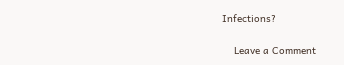Infections?

    Leave a Comment